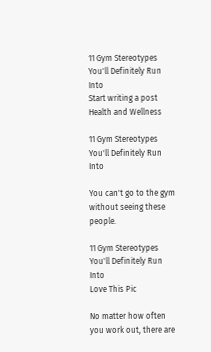11 Gym Stereotypes You'll Definitely Run Into
Start writing a post
Health and Wellness

11 Gym Stereotypes You'll Definitely Run Into

You can't go to the gym without seeing these people.

11 Gym Stereotypes You'll Definitely Run Into
Love This Pic

No matter how often you work out, there are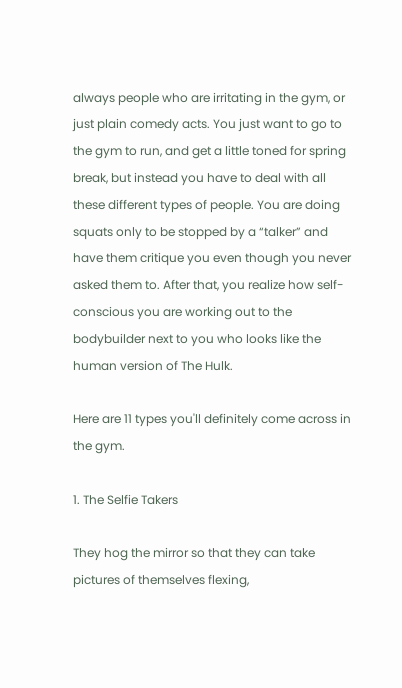always people who are irritating in the gym, or just plain comedy acts. You just want to go to the gym to run, and get a little toned for spring break, but instead you have to deal with all these different types of people. You are doing squats only to be stopped by a “talker” and have them critique you even though you never asked them to. After that, you realize how self-conscious you are working out to the bodybuilder next to you who looks like the human version of The Hulk.

Here are 11 types you'll definitely come across in the gym.

1. The Selfie Takers

They hog the mirror so that they can take pictures of themselves flexing,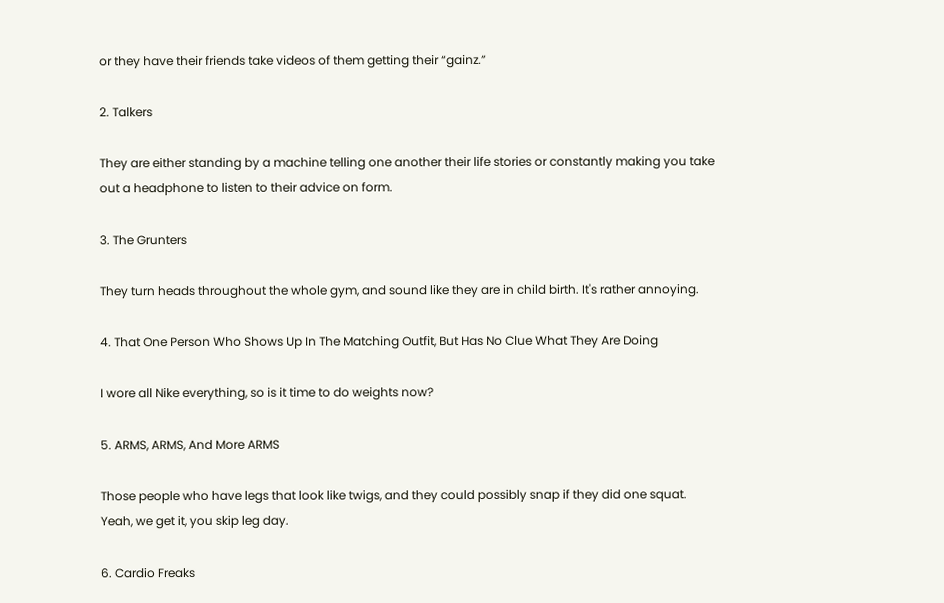or they have their friends take videos of them getting their “gainz.”

2. Talkers

They are either standing by a machine telling one another their life stories or constantly making you take out a headphone to listen to their advice on form.

3. The Grunters

They turn heads throughout the whole gym, and sound like they are in child birth. It's rather annoying.

4. That One Person Who Shows Up In The Matching Outfit, But Has No Clue What They Are Doing

I wore all Nike everything, so is it time to do weights now?

5. ARMS, ARMS, And More ARMS

Those people who have legs that look like twigs, and they could possibly snap if they did one squat. Yeah, we get it, you skip leg day.

6. Cardio Freaks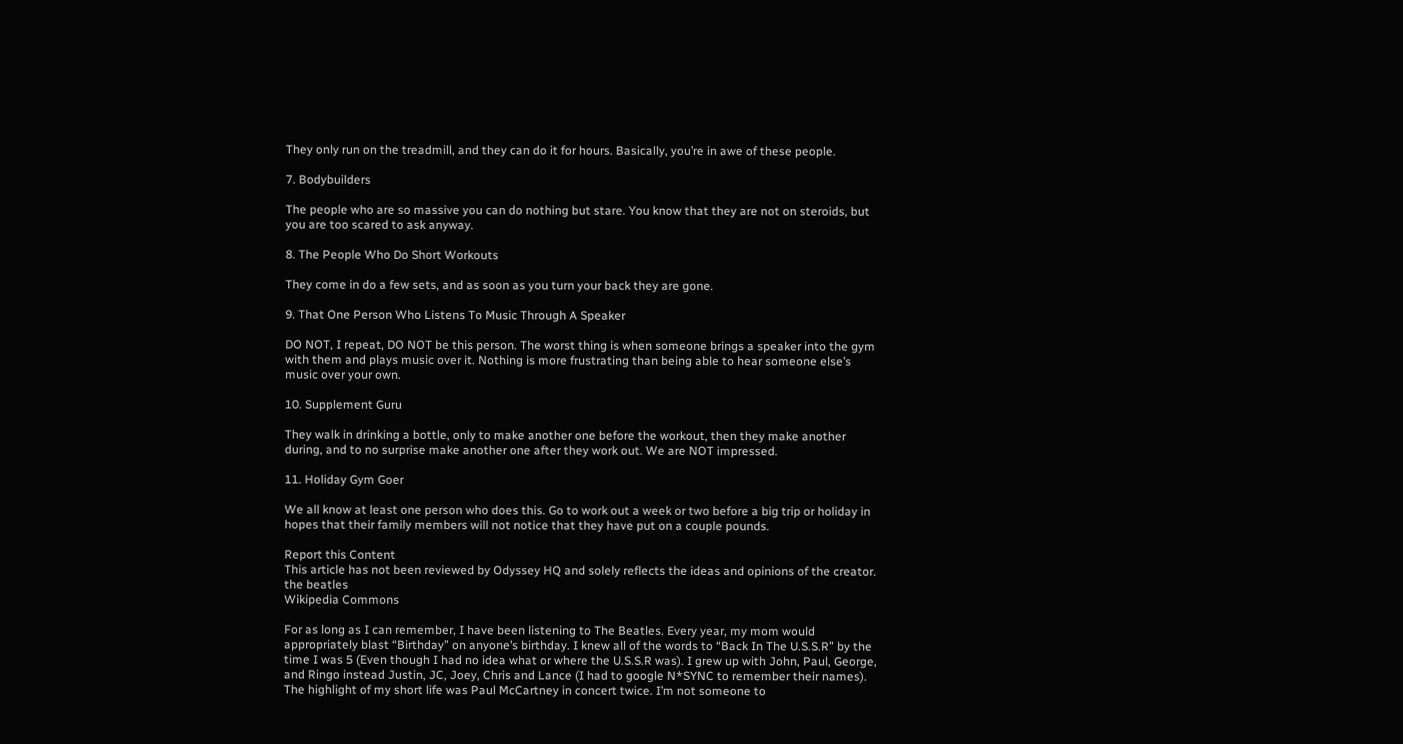They only run on the treadmill, and they can do it for hours. Basically, you’re in awe of these people.

7. Bodybuilders

The people who are so massive you can do nothing but stare. You know that they are not on steroids, but you are too scared to ask anyway.

8. The People Who Do Short Workouts

They come in do a few sets, and as soon as you turn your back they are gone.

9. That One Person Who Listens To Music Through A Speaker

DO NOT, I repeat, DO NOT be this person. The worst thing is when someone brings a speaker into the gym with them and plays music over it. Nothing is more frustrating than being able to hear someone else’s music over your own.

10. Supplement Guru

They walk in drinking a bottle, only to make another one before the workout, then they make another during, and to no surprise make another one after they work out. We are NOT impressed.

11. Holiday Gym Goer

We all know at least one person who does this. Go to work out a week or two before a big trip or holiday in hopes that their family members will not notice that they have put on a couple pounds.

Report this Content
This article has not been reviewed by Odyssey HQ and solely reflects the ideas and opinions of the creator.
the beatles
Wikipedia Commons

For as long as I can remember, I have been listening to The Beatles. Every year, my mom would appropriately blast “Birthday” on anyone’s birthday. I knew all of the words to “Back In The U.S.S.R” by the time I was 5 (Even though I had no idea what or where the U.S.S.R was). I grew up with John, Paul, George, and Ringo instead Justin, JC, Joey, Chris and Lance (I had to google N*SYNC to remember their names). The highlight of my short life was Paul McCartney in concert twice. I’m not someone to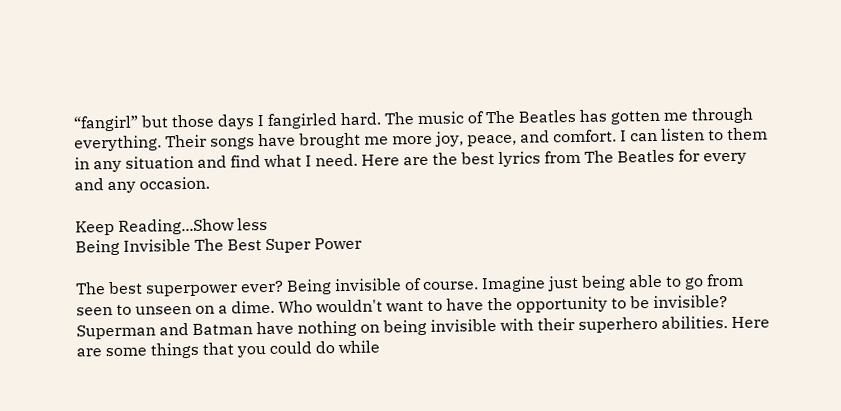“fangirl” but those days I fangirled hard. The music of The Beatles has gotten me through everything. Their songs have brought me more joy, peace, and comfort. I can listen to them in any situation and find what I need. Here are the best lyrics from The Beatles for every and any occasion.

Keep Reading...Show less
Being Invisible The Best Super Power

The best superpower ever? Being invisible of course. Imagine just being able to go from seen to unseen on a dime. Who wouldn't want to have the opportunity to be invisible? Superman and Batman have nothing on being invisible with their superhero abilities. Here are some things that you could do while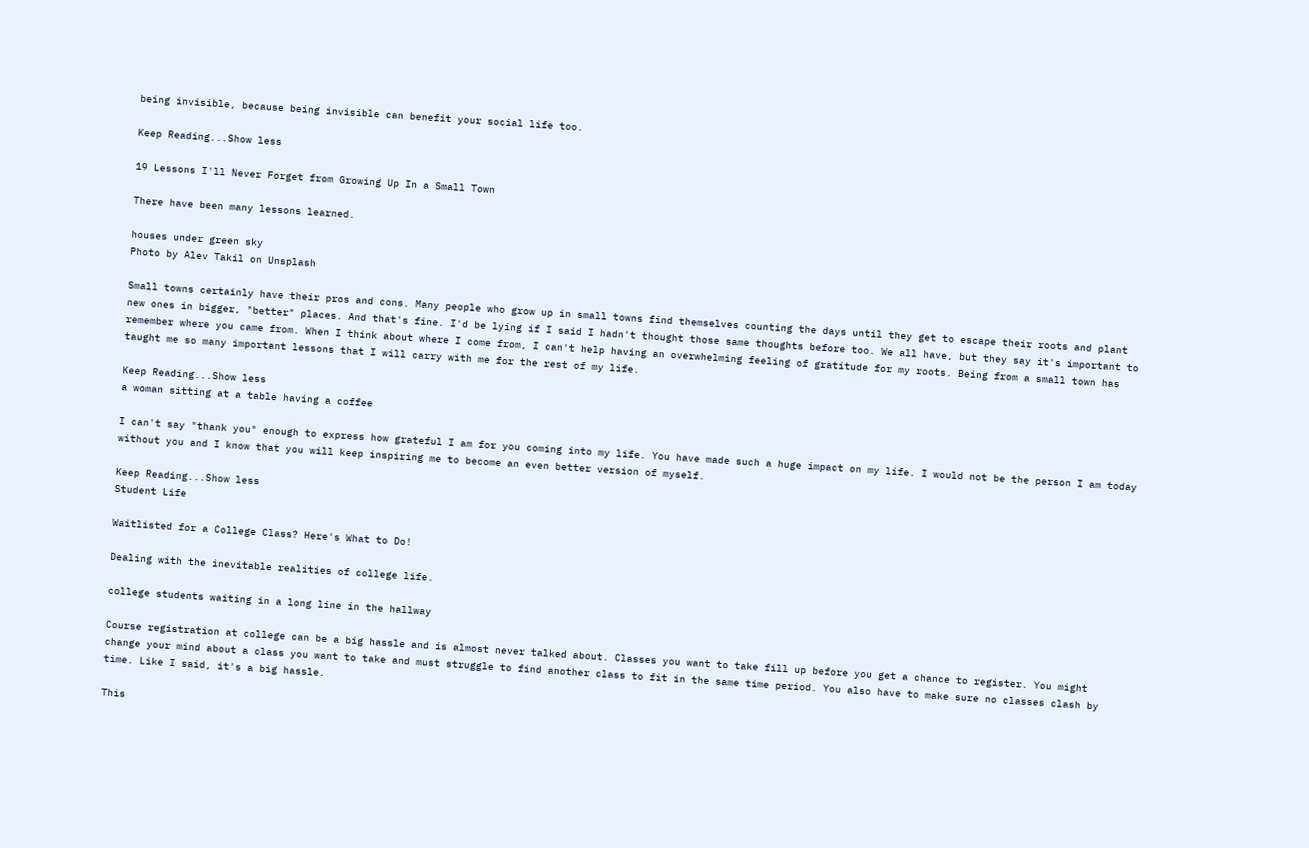being invisible, because being invisible can benefit your social life too.

Keep Reading...Show less

19 Lessons I'll Never Forget from Growing Up In a Small Town

There have been many lessons learned.

houses under green sky
Photo by Alev Takil on Unsplash

Small towns certainly have their pros and cons. Many people who grow up in small towns find themselves counting the days until they get to escape their roots and plant new ones in bigger, "better" places. And that's fine. I'd be lying if I said I hadn't thought those same thoughts before too. We all have, but they say it's important to remember where you came from. When I think about where I come from, I can't help having an overwhelming feeling of gratitude for my roots. Being from a small town has taught me so many important lessons that I will carry with me for the rest of my life.

Keep Reading...Show less
a woman sitting at a table having a coffee

I can't say "thank you" enough to express how grateful I am for you coming into my life. You have made such a huge impact on my life. I would not be the person I am today without you and I know that you will keep inspiring me to become an even better version of myself.

Keep Reading...Show less
Student Life

Waitlisted for a College Class? Here's What to Do!

Dealing with the inevitable realities of college life.

college students waiting in a long line in the hallway

Course registration at college can be a big hassle and is almost never talked about. Classes you want to take fill up before you get a chance to register. You might change your mind about a class you want to take and must struggle to find another class to fit in the same time period. You also have to make sure no classes clash by time. Like I said, it's a big hassle.

This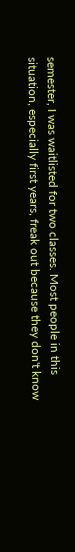semester, I was waitlisted for two classes. Most people in this situation, especially first years, freak out because they don't know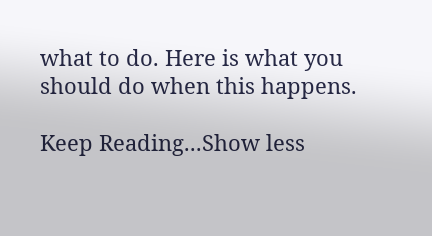what to do. Here is what you should do when this happens.

Keep Reading...Show less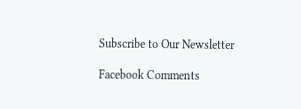Subscribe to Our Newsletter

Facebook Comments